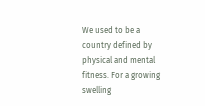We used to be a country defined by physical and mental fitness. For a growing swelling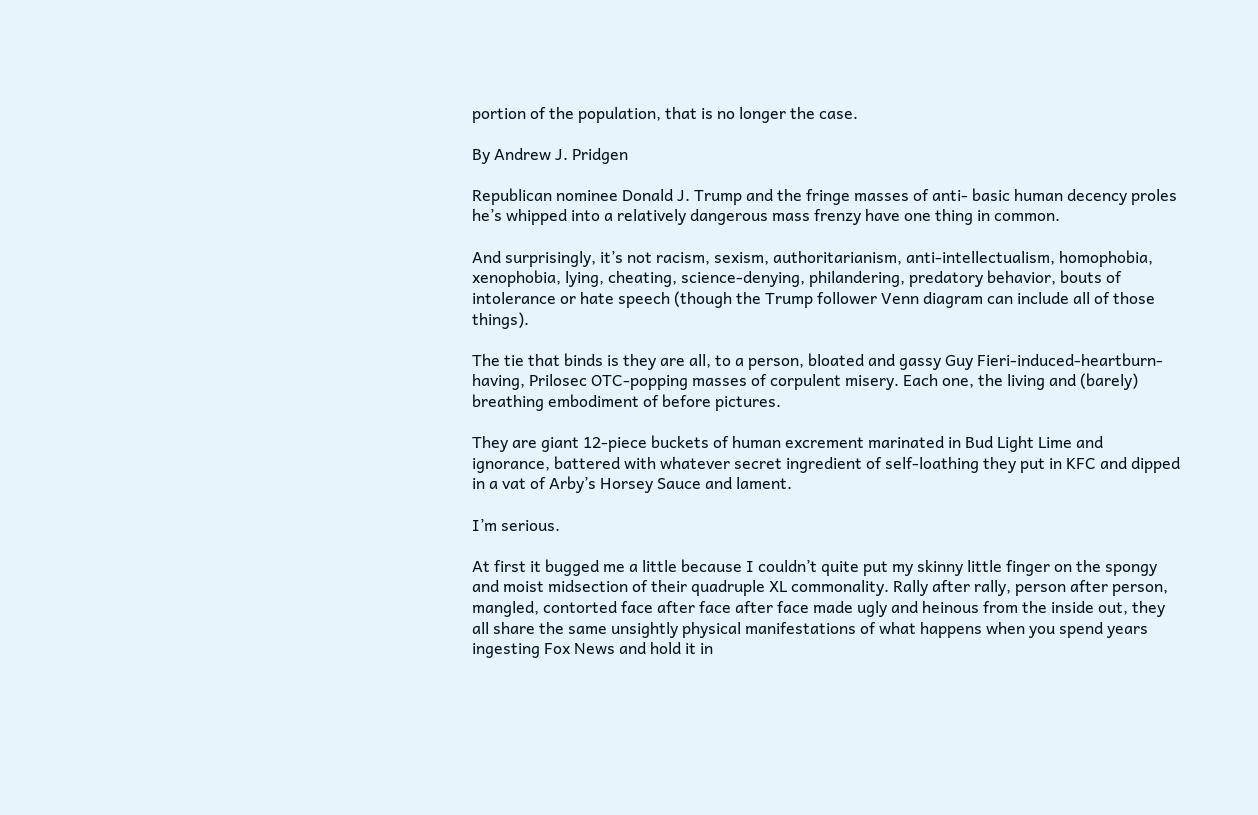portion of the population, that is no longer the case.

By Andrew J. Pridgen

Republican nominee Donald J. Trump and the fringe masses of anti- basic human decency proles he’s whipped into a relatively dangerous mass frenzy have one thing in common.

And surprisingly, it’s not racism, sexism, authoritarianism, anti-intellectualism, homophobia, xenophobia, lying, cheating, science-denying, philandering, predatory behavior, bouts of intolerance or hate speech (though the Trump follower Venn diagram can include all of those things).

The tie that binds is they are all, to a person, bloated and gassy Guy Fieri-induced-heartburn-having, Prilosec OTC-popping masses of corpulent misery. Each one, the living and (barely) breathing embodiment of before pictures.

They are giant 12-piece buckets of human excrement marinated in Bud Light Lime and ignorance, battered with whatever secret ingredient of self-loathing they put in KFC and dipped in a vat of Arby’s Horsey Sauce and lament.

I’m serious.

At first it bugged me a little because I couldn’t quite put my skinny little finger on the spongy and moist midsection of their quadruple XL commonality. Rally after rally, person after person, mangled, contorted face after face after face made ugly and heinous from the inside out, they all share the same unsightly physical manifestations of what happens when you spend years ingesting Fox News and hold it in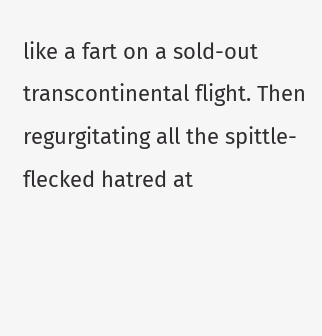like a fart on a sold-out transcontinental flight. Then regurgitating all the spittle-flecked hatred at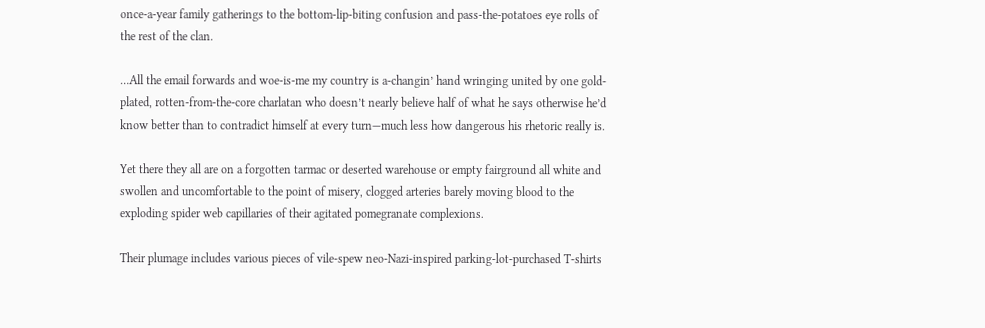once-a-year family gatherings to the bottom-lip-biting confusion and pass-the-potatoes eye rolls of the rest of the clan.

…All the email forwards and woe-is-me my country is a-changin’ hand wringing united by one gold-plated, rotten-from-the-core charlatan who doesn’t nearly believe half of what he says otherwise he’d know better than to contradict himself at every turn—much less how dangerous his rhetoric really is.

Yet there they all are on a forgotten tarmac or deserted warehouse or empty fairground all white and swollen and uncomfortable to the point of misery, clogged arteries barely moving blood to the exploding spider web capillaries of their agitated pomegranate complexions.

Their plumage includes various pieces of vile-spew neo-Nazi-inspired parking-lot-purchased T-shirts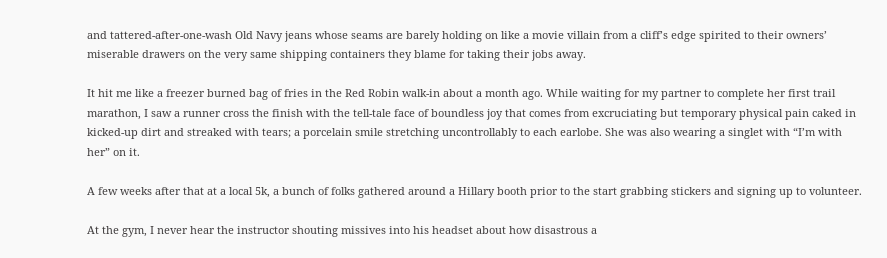and tattered-after-one-wash Old Navy jeans whose seams are barely holding on like a movie villain from a cliff’s edge spirited to their owners’ miserable drawers on the very same shipping containers they blame for taking their jobs away.

It hit me like a freezer burned bag of fries in the Red Robin walk-in about a month ago. While waiting for my partner to complete her first trail marathon, I saw a runner cross the finish with the tell-tale face of boundless joy that comes from excruciating but temporary physical pain caked in kicked-up dirt and streaked with tears; a porcelain smile stretching uncontrollably to each earlobe. She was also wearing a singlet with “I’m with her” on it.

A few weeks after that at a local 5k, a bunch of folks gathered around a Hillary booth prior to the start grabbing stickers and signing up to volunteer.

At the gym, I never hear the instructor shouting missives into his headset about how disastrous a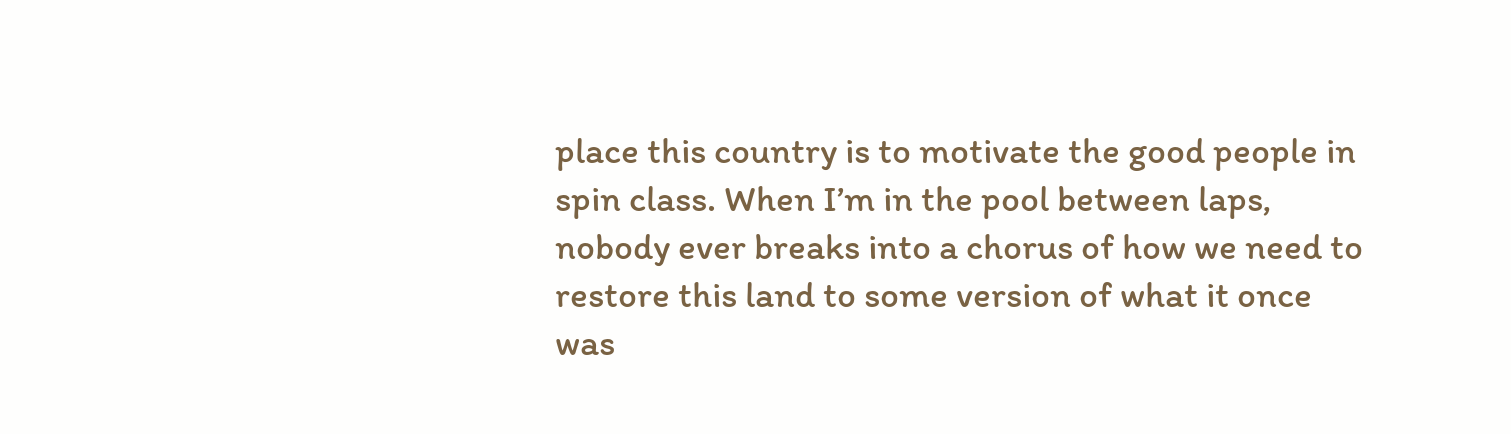place this country is to motivate the good people in spin class. When I’m in the pool between laps, nobody ever breaks into a chorus of how we need to restore this land to some version of what it once was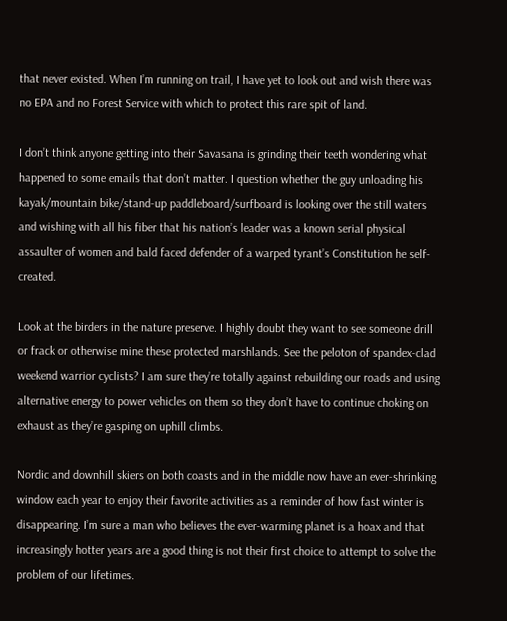that never existed. When I’m running on trail, I have yet to look out and wish there was no EPA and no Forest Service with which to protect this rare spit of land.

I don’t think anyone getting into their Savasana is grinding their teeth wondering what happened to some emails that don’t matter. I question whether the guy unloading his kayak/mountain bike/stand-up paddleboard/surfboard is looking over the still waters and wishing with all his fiber that his nation’s leader was a known serial physical assaulter of women and bald faced defender of a warped tyrant’s Constitution he self-created.

Look at the birders in the nature preserve. I highly doubt they want to see someone drill or frack or otherwise mine these protected marshlands. See the peloton of spandex-clad weekend warrior cyclists? I am sure they’re totally against rebuilding our roads and using alternative energy to power vehicles on them so they don’t have to continue choking on exhaust as they’re gasping on uphill climbs.

Nordic and downhill skiers on both coasts and in the middle now have an ever-shrinking window each year to enjoy their favorite activities as a reminder of how fast winter is disappearing. I’m sure a man who believes the ever-warming planet is a hoax and that increasingly hotter years are a good thing is not their first choice to attempt to solve the problem of our lifetimes.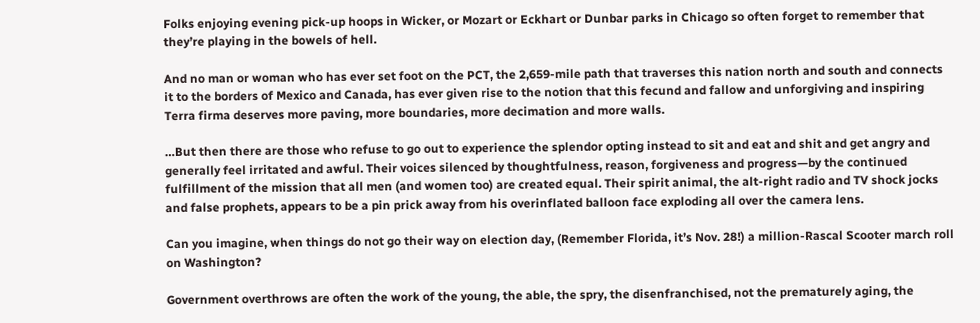Folks enjoying evening pick-up hoops in Wicker, or Mozart or Eckhart or Dunbar parks in Chicago so often forget to remember that they’re playing in the bowels of hell.

And no man or woman who has ever set foot on the PCT, the 2,659-mile path that traverses this nation north and south and connects it to the borders of Mexico and Canada, has ever given rise to the notion that this fecund and fallow and unforgiving and inspiring Terra firma deserves more paving, more boundaries, more decimation and more walls.

…But then there are those who refuse to go out to experience the splendor opting instead to sit and eat and shit and get angry and generally feel irritated and awful. Their voices silenced by thoughtfulness, reason, forgiveness and progress—by the continued fulfillment of the mission that all men (and women too) are created equal. Their spirit animal, the alt-right radio and TV shock jocks and false prophets, appears to be a pin prick away from his overinflated balloon face exploding all over the camera lens.

Can you imagine, when things do not go their way on election day, (Remember Florida, it’s Nov. 28!) a million-Rascal Scooter march roll on Washington?

Government overthrows are often the work of the young, the able, the spry, the disenfranchised, not the prematurely aging, the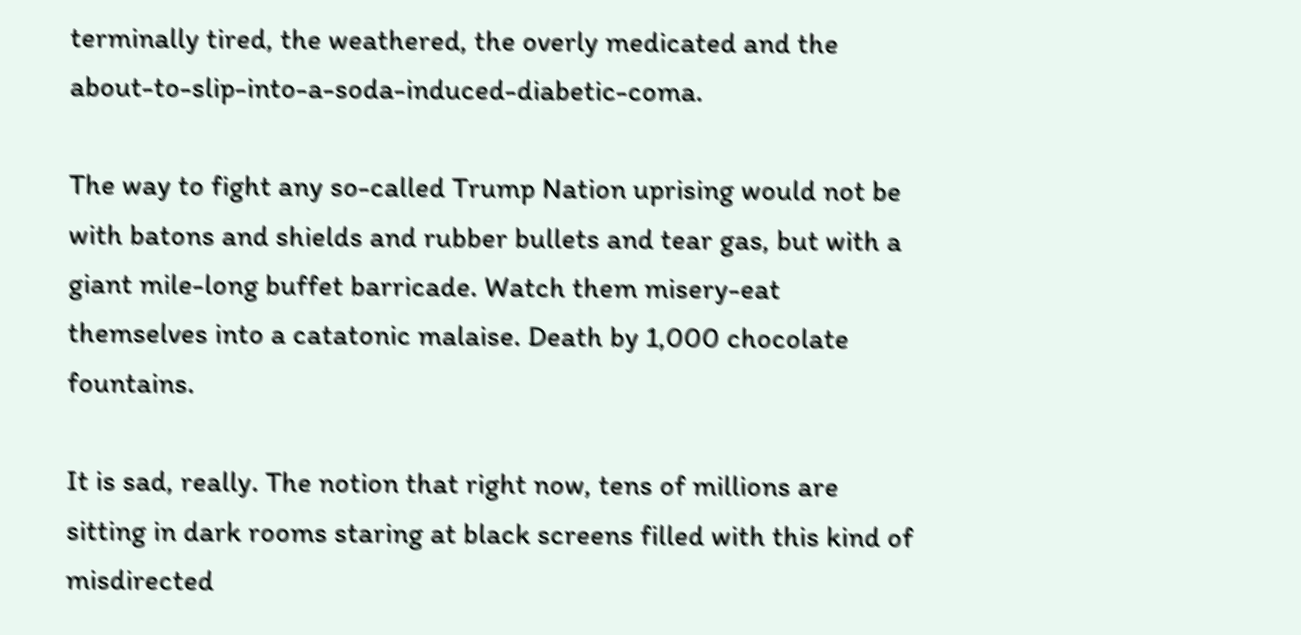terminally tired, the weathered, the overly medicated and the about-to-slip-into-a-soda-induced-diabetic-coma.

The way to fight any so-called Trump Nation uprising would not be with batons and shields and rubber bullets and tear gas, but with a giant mile-long buffet barricade. Watch them misery-eat themselves into a catatonic malaise. Death by 1,000 chocolate fountains.

It is sad, really. The notion that right now, tens of millions are sitting in dark rooms staring at black screens filled with this kind of misdirected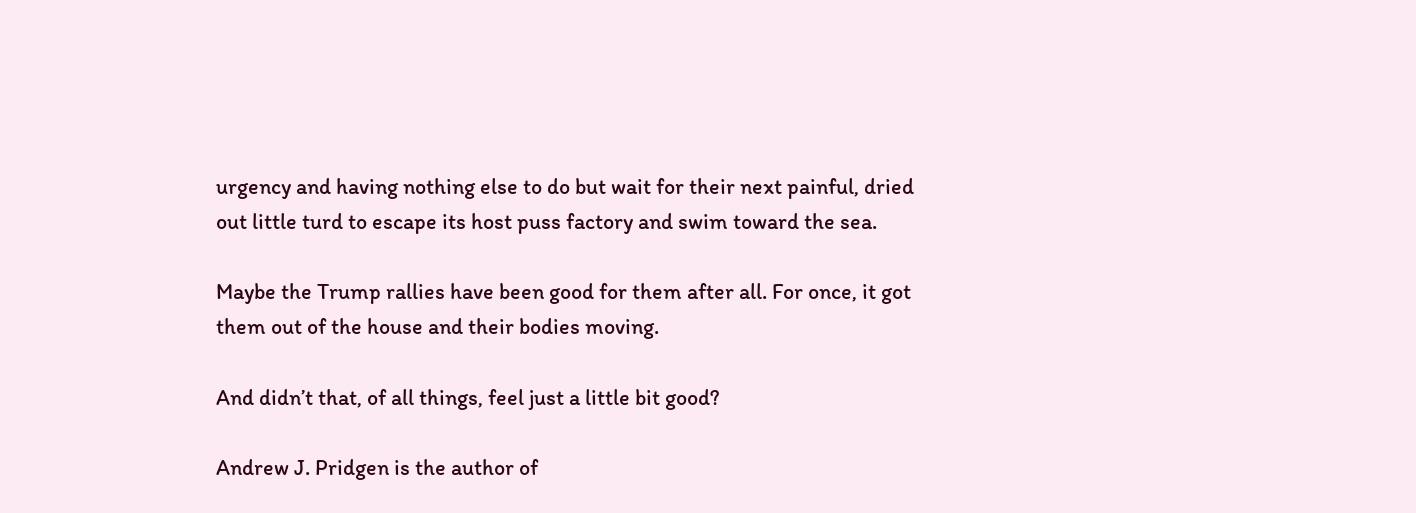urgency and having nothing else to do but wait for their next painful, dried out little turd to escape its host puss factory and swim toward the sea.

Maybe the Trump rallies have been good for them after all. For once, it got them out of the house and their bodies moving.

And didn’t that, of all things, feel just a little bit good?

Andrew J. Pridgen is the author of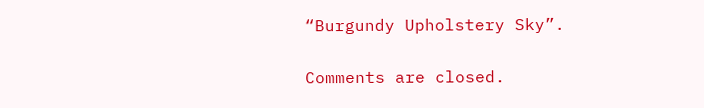“Burgundy Upholstery Sky”.


Comments are closed.